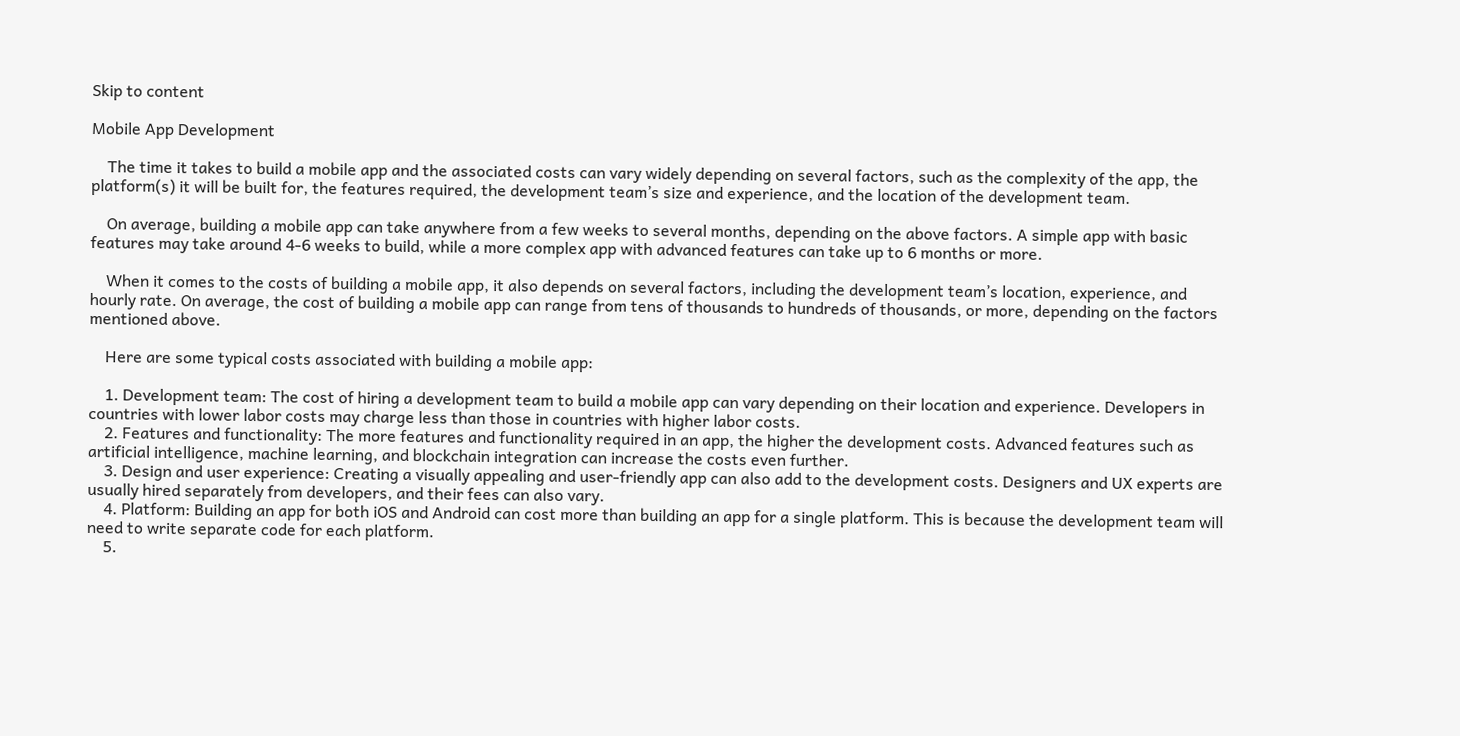Skip to content

Mobile App Development

    The time it takes to build a mobile app and the associated costs can vary widely depending on several factors, such as the complexity of the app, the platform(s) it will be built for, the features required, the development team’s size and experience, and the location of the development team.

    On average, building a mobile app can take anywhere from a few weeks to several months, depending on the above factors. A simple app with basic features may take around 4-6 weeks to build, while a more complex app with advanced features can take up to 6 months or more.

    When it comes to the costs of building a mobile app, it also depends on several factors, including the development team’s location, experience, and hourly rate. On average, the cost of building a mobile app can range from tens of thousands to hundreds of thousands, or more, depending on the factors mentioned above.

    Here are some typical costs associated with building a mobile app:

    1. Development team: The cost of hiring a development team to build a mobile app can vary depending on their location and experience. Developers in countries with lower labor costs may charge less than those in countries with higher labor costs.
    2. Features and functionality: The more features and functionality required in an app, the higher the development costs. Advanced features such as artificial intelligence, machine learning, and blockchain integration can increase the costs even further.
    3. Design and user experience: Creating a visually appealing and user-friendly app can also add to the development costs. Designers and UX experts are usually hired separately from developers, and their fees can also vary.
    4. Platform: Building an app for both iOS and Android can cost more than building an app for a single platform. This is because the development team will need to write separate code for each platform.
    5.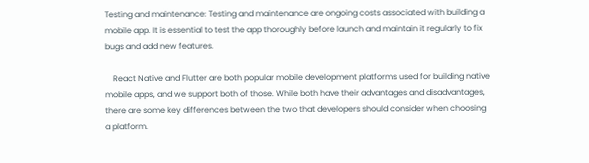Testing and maintenance: Testing and maintenance are ongoing costs associated with building a mobile app. It is essential to test the app thoroughly before launch and maintain it regularly to fix bugs and add new features.

    React Native and Flutter are both popular mobile development platforms used for building native mobile apps, and we support both of those. While both have their advantages and disadvantages, there are some key differences between the two that developers should consider when choosing a platform.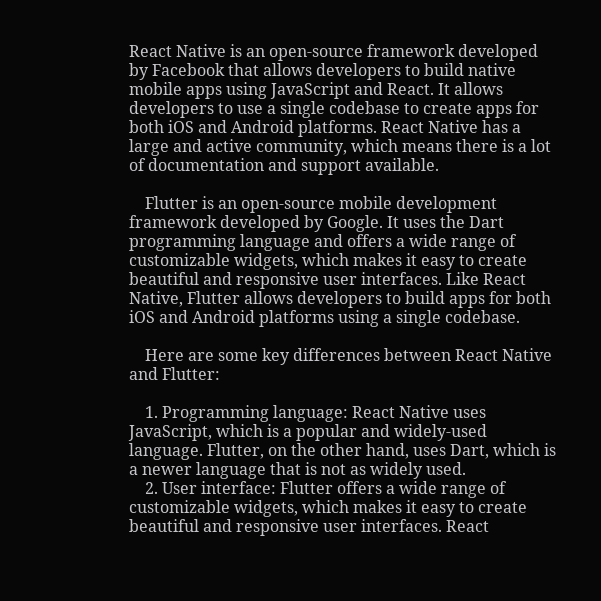React Native is an open-source framework developed by Facebook that allows developers to build native mobile apps using JavaScript and React. It allows developers to use a single codebase to create apps for both iOS and Android platforms. React Native has a large and active community, which means there is a lot of documentation and support available.

    Flutter is an open-source mobile development framework developed by Google. It uses the Dart programming language and offers a wide range of customizable widgets, which makes it easy to create beautiful and responsive user interfaces. Like React Native, Flutter allows developers to build apps for both iOS and Android platforms using a single codebase.

    Here are some key differences between React Native and Flutter:

    1. Programming language: React Native uses JavaScript, which is a popular and widely-used language. Flutter, on the other hand, uses Dart, which is a newer language that is not as widely used.
    2. User interface: Flutter offers a wide range of customizable widgets, which makes it easy to create beautiful and responsive user interfaces. React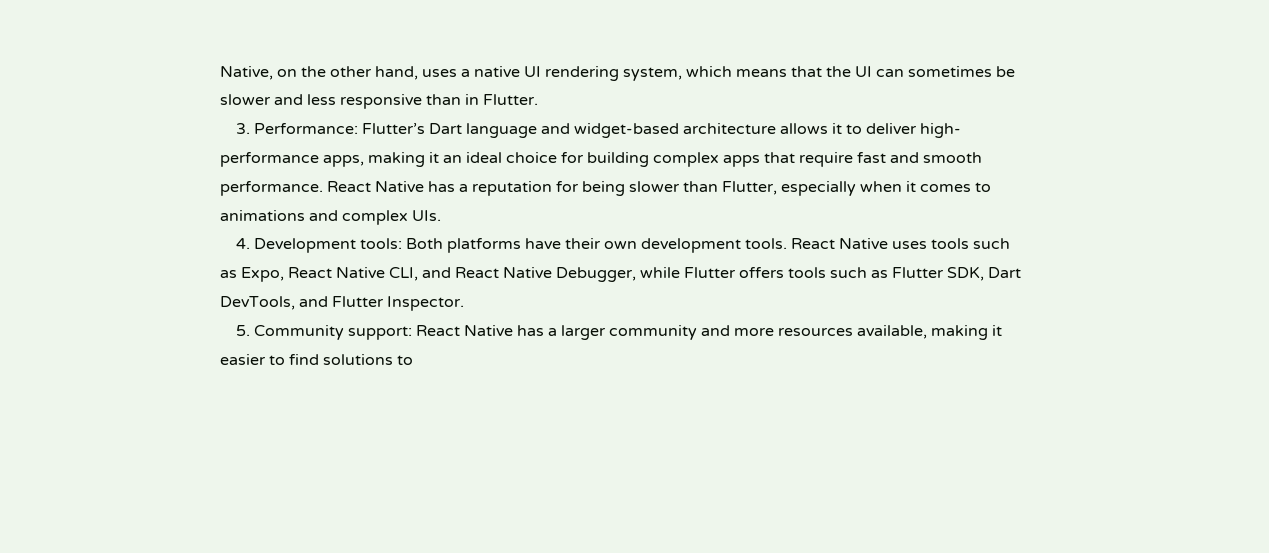Native, on the other hand, uses a native UI rendering system, which means that the UI can sometimes be slower and less responsive than in Flutter.
    3. Performance: Flutter’s Dart language and widget-based architecture allows it to deliver high-performance apps, making it an ideal choice for building complex apps that require fast and smooth performance. React Native has a reputation for being slower than Flutter, especially when it comes to animations and complex UIs.
    4. Development tools: Both platforms have their own development tools. React Native uses tools such as Expo, React Native CLI, and React Native Debugger, while Flutter offers tools such as Flutter SDK, Dart DevTools, and Flutter Inspector.
    5. Community support: React Native has a larger community and more resources available, making it easier to find solutions to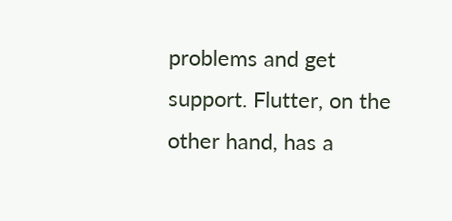problems and get support. Flutter, on the other hand, has a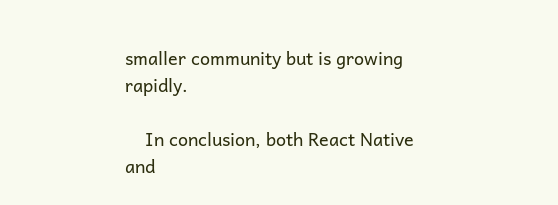smaller community but is growing rapidly.

    In conclusion, both React Native and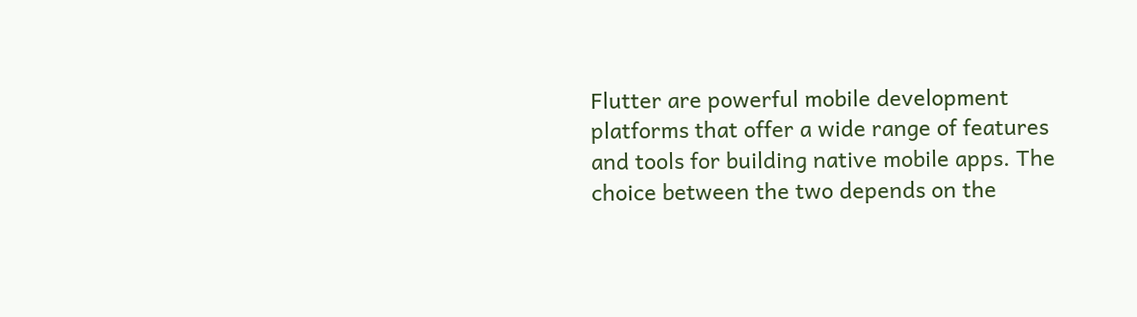Flutter are powerful mobile development platforms that offer a wide range of features and tools for building native mobile apps. The choice between the two depends on the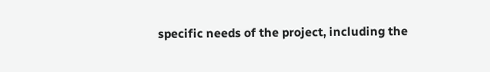specific needs of the project, including the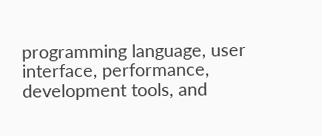programming language, user interface, performance, development tools, and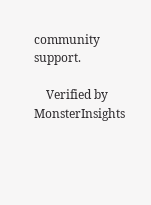community support.

    Verified by MonsterInsights